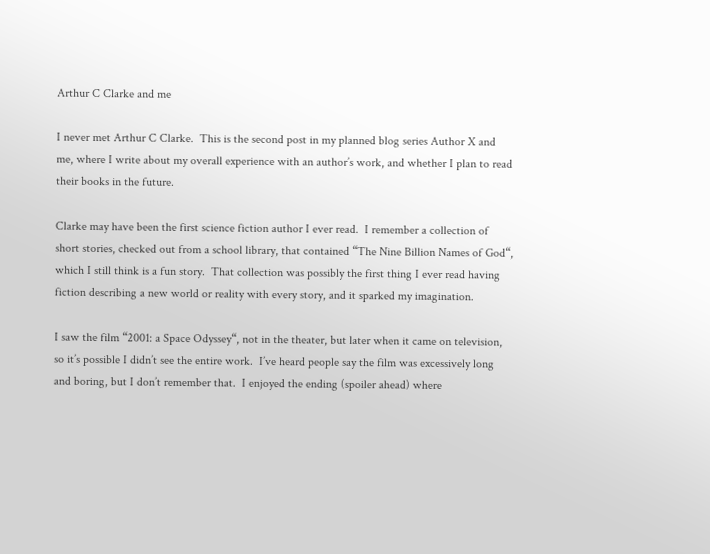Arthur C Clarke and me

I never met Arthur C Clarke.  This is the second post in my planned blog series Author X and me, where I write about my overall experience with an author’s work, and whether I plan to read their books in the future.

Clarke may have been the first science fiction author I ever read.  I remember a collection of short stories, checked out from a school library, that contained “The Nine Billion Names of God“, which I still think is a fun story.  That collection was possibly the first thing I ever read having fiction describing a new world or reality with every story, and it sparked my imagination.

I saw the film “2001: a Space Odyssey“, not in the theater, but later when it came on television, so it’s possible I didn’t see the entire work.  I’ve heard people say the film was excessively long and boring, but I don’t remember that.  I enjoyed the ending (spoiler ahead) where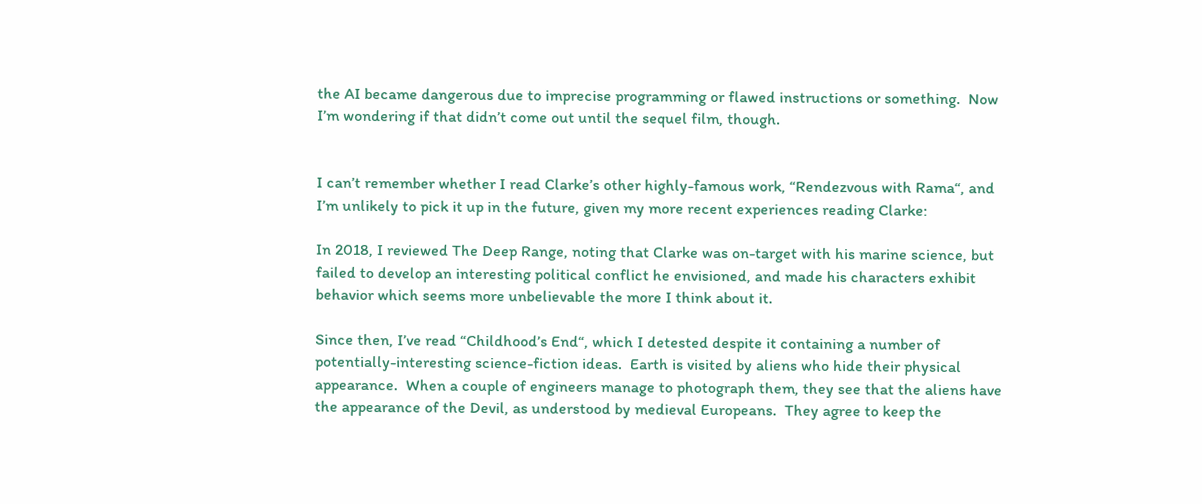the AI became dangerous due to imprecise programming or flawed instructions or something.  Now I’m wondering if that didn’t come out until the sequel film, though.


I can’t remember whether I read Clarke’s other highly-famous work, “Rendezvous with Rama“, and I’m unlikely to pick it up in the future, given my more recent experiences reading Clarke:

In 2018, I reviewed The Deep Range, noting that Clarke was on-target with his marine science, but failed to develop an interesting political conflict he envisioned, and made his characters exhibit behavior which seems more unbelievable the more I think about it.

Since then, I’ve read “Childhood’s End“, which I detested despite it containing a number of potentially-interesting science-fiction ideas.  Earth is visited by aliens who hide their physical appearance.  When a couple of engineers manage to photograph them, they see that the aliens have the appearance of the Devil, as understood by medieval Europeans.  They agree to keep the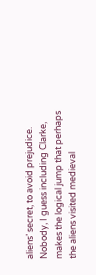aliens’ secret, to avoid prejudice.  Nobody, I guess including Clarke, makes the logical jump that perhaps the aliens visited medieval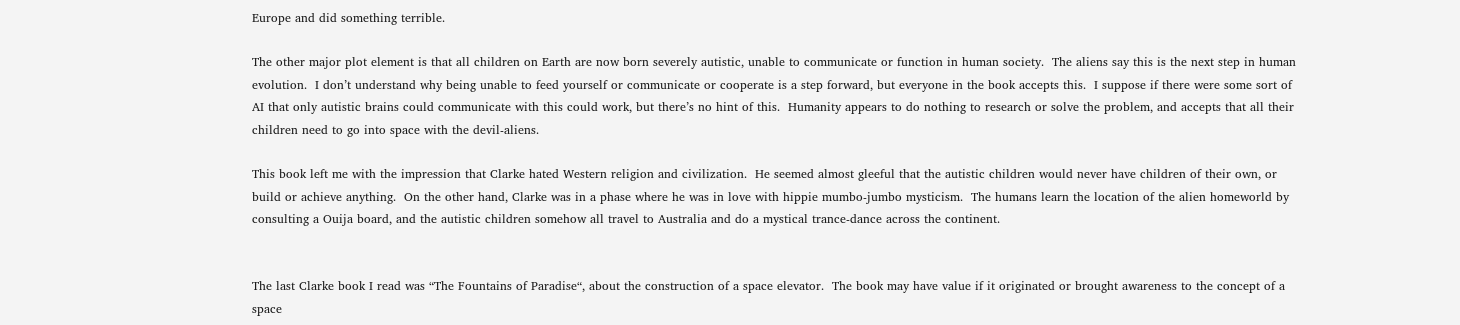Europe and did something terrible.

The other major plot element is that all children on Earth are now born severely autistic, unable to communicate or function in human society.  The aliens say this is the next step in human evolution.  I don’t understand why being unable to feed yourself or communicate or cooperate is a step forward, but everyone in the book accepts this.  I suppose if there were some sort of AI that only autistic brains could communicate with this could work, but there’s no hint of this.  Humanity appears to do nothing to research or solve the problem, and accepts that all their children need to go into space with the devil-aliens.

This book left me with the impression that Clarke hated Western religion and civilization.  He seemed almost gleeful that the autistic children would never have children of their own, or build or achieve anything.  On the other hand, Clarke was in a phase where he was in love with hippie mumbo-jumbo mysticism.  The humans learn the location of the alien homeworld by consulting a Ouija board, and the autistic children somehow all travel to Australia and do a mystical trance-dance across the continent.


The last Clarke book I read was “The Fountains of Paradise“, about the construction of a space elevator.  The book may have value if it originated or brought awareness to the concept of a space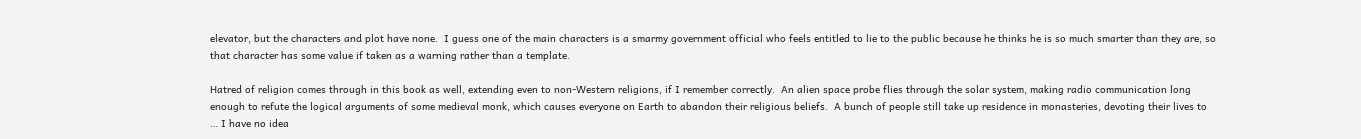elevator, but the characters and plot have none.  I guess one of the main characters is a smarmy government official who feels entitled to lie to the public because he thinks he is so much smarter than they are, so that character has some value if taken as a warning rather than a template.

Hatred of religion comes through in this book as well, extending even to non-Western religions, if I remember correctly.  An alien space probe flies through the solar system, making radio communication long enough to refute the logical arguments of some medieval monk, which causes everyone on Earth to abandon their religious beliefs.  A bunch of people still take up residence in monasteries, devoting their lives to … I have no idea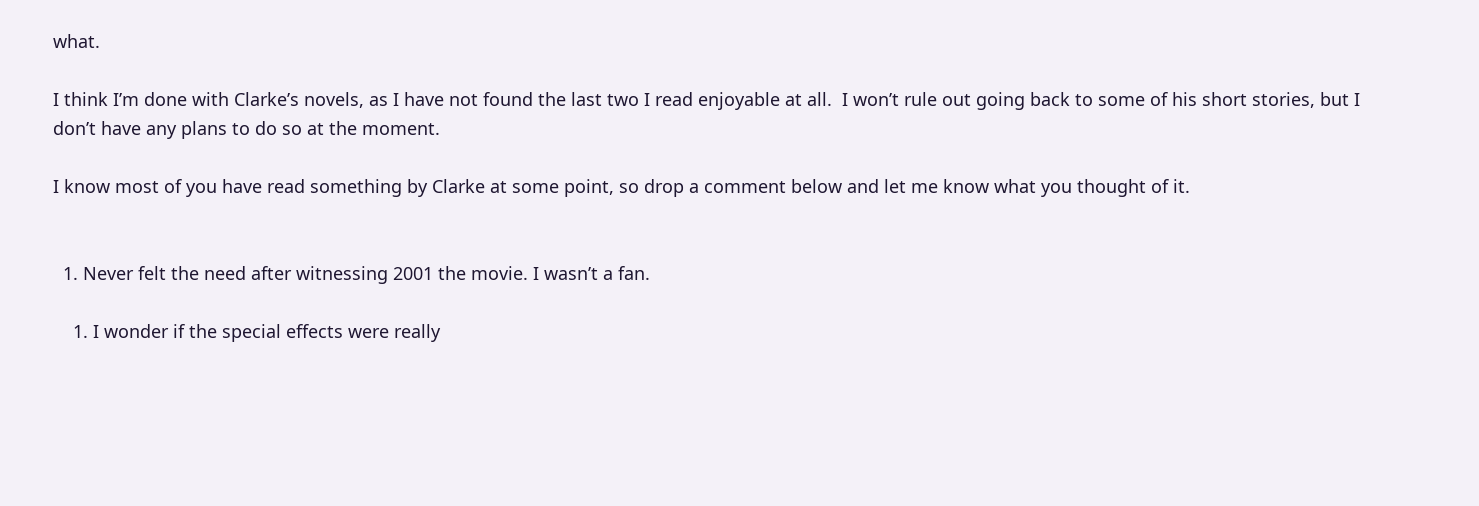what.

I think I’m done with Clarke’s novels, as I have not found the last two I read enjoyable at all.  I won’t rule out going back to some of his short stories, but I don’t have any plans to do so at the moment.

I know most of you have read something by Clarke at some point, so drop a comment below and let me know what you thought of it.


  1. Never felt the need after witnessing 2001 the movie. I wasn’t a fan.

    1. I wonder if the special effects were really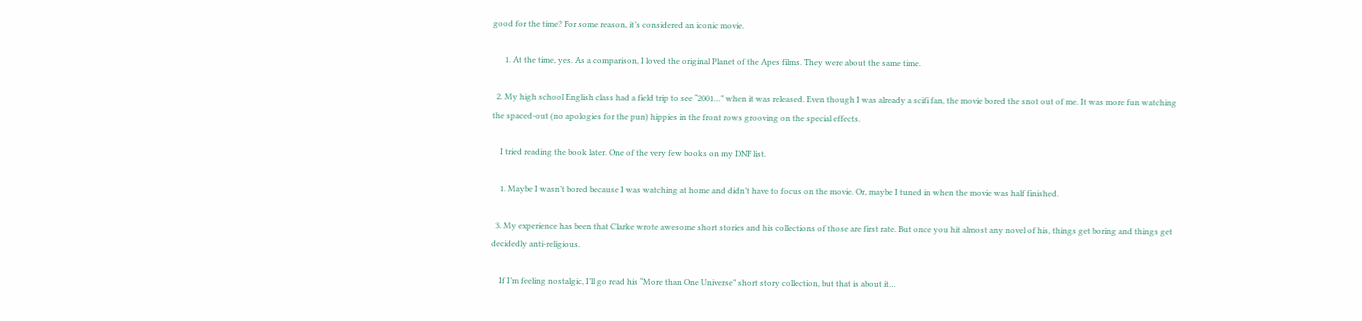good for the time? For some reason, it’s considered an iconic movie.

      1. At the time, yes. As a comparison, I loved the original Planet of the Apes films. They were about the same time.

  2. My high school English class had a field trip to see “2001…” when it was released. Even though I was already a scifi fan, the movie bored the snot out of me. It was more fun watching the spaced-out (no apologies for the pun) hippies in the front rows grooving on the special effects.

    I tried reading the book later. One of the very few books on my DNF list.

    1. Maybe I wasn’t bored because I was watching at home and didn’t have to focus on the movie. Or, maybe I tuned in when the movie was half finished.

  3. My experience has been that Clarke wrote awesome short stories and his collections of those are first rate. But once you hit almost any novel of his, things get boring and things get decidedly anti-religious.

    If I’m feeling nostalgic, I’ll go read his “More than One Universe” short story collection, but that is about it…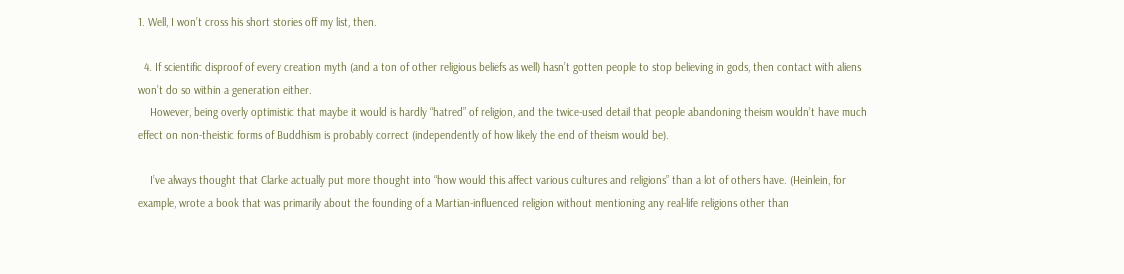1. Well, I won’t cross his short stories off my list, then.

  4. If scientific disproof of every creation myth (and a ton of other religious beliefs as well) hasn’t gotten people to stop believing in gods, then contact with aliens won’t do so within a generation either.
    However, being overly optimistic that maybe it would is hardly “hatred” of religion, and the twice-used detail that people abandoning theism wouldn’t have much effect on non-theistic forms of Buddhism is probably correct (independently of how likely the end of theism would be).

    I’ve always thought that Clarke actually put more thought into “how would this affect various cultures and religions” than a lot of others have. (Heinlein, for example, wrote a book that was primarily about the founding of a Martian-influenced religion without mentioning any real-life religions other than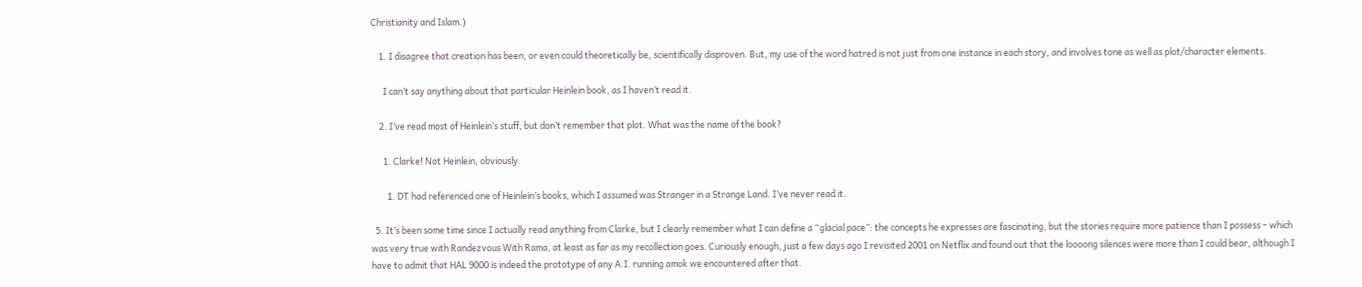Christianity and Islam.)

    1. I disagree that creation has been, or even could theoretically be, scientifically disproven. But, my use of the word hatred is not just from one instance in each story, and involves tone as well as plot/character elements.

      I can’t say anything about that particular Heinlein book, as I haven’t read it.

    2. I’ve read most of Heinlein’s stuff, but don’t remember that plot. What was the name of the book?

      1. Clarke! Not Heinlein, obviously.

        1. DT had referenced one of Heinlein’s books, which I assumed was Stranger in a Strange Land. I’ve never read it.

  5. It’s been some time since I actually read anything from Clarke, but I clearly remember what I can define a “glacial pace”: the concepts he expresses are fascinating, but the stories require more patience than I possess – which was very true with Randezvous With Rama, at least as far as my recollection goes. Curiously enough, just a few days ago I revisited 2001 on Netflix and found out that the loooong silences were more than I could bear, although I have to admit that HAL 9000 is indeed the prototype of any A.I. running amok we encountered after that.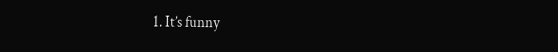1. It’s funny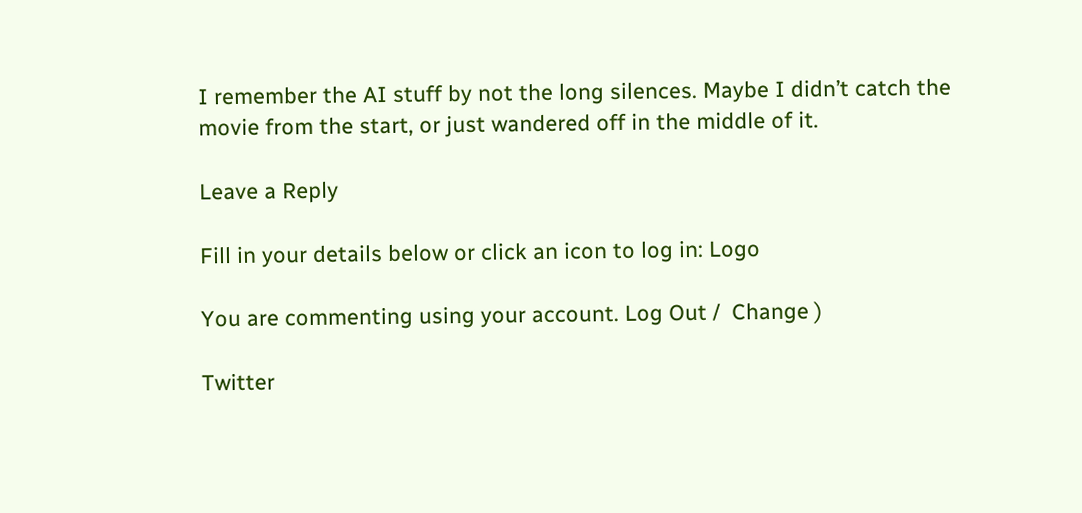I remember the AI stuff by not the long silences. Maybe I didn’t catch the movie from the start, or just wandered off in the middle of it.

Leave a Reply

Fill in your details below or click an icon to log in: Logo

You are commenting using your account. Log Out /  Change )

Twitter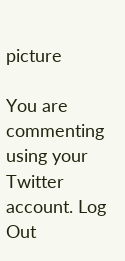picture

You are commenting using your Twitter account. Log Out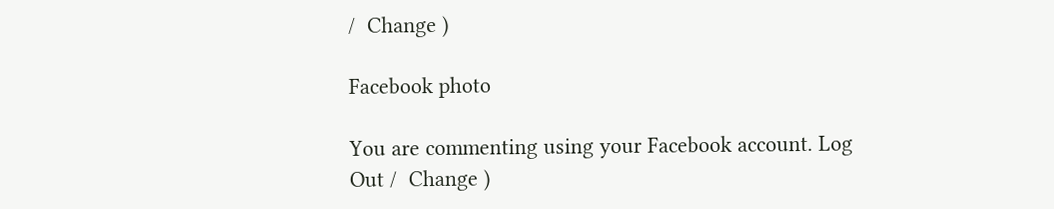/  Change )

Facebook photo

You are commenting using your Facebook account. Log Out /  Change )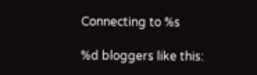Connecting to %s

%d bloggers like this: